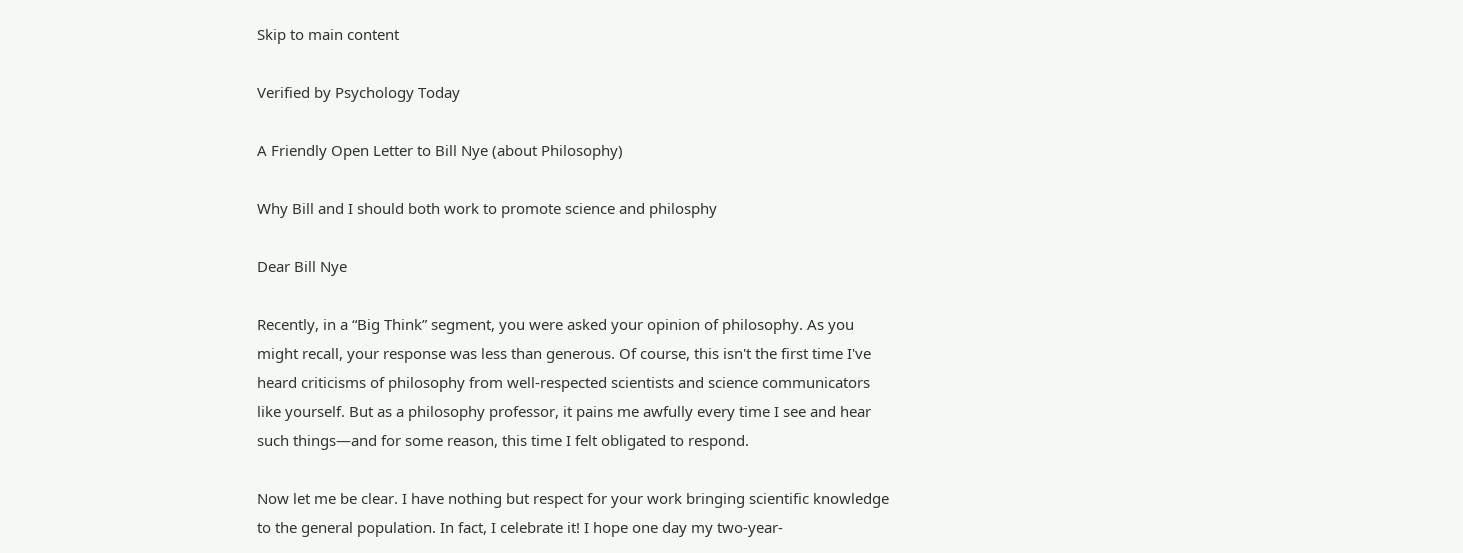Skip to main content

Verified by Psychology Today

A Friendly Open Letter to Bill Nye (about Philosophy)

Why Bill and I should both work to promote science and philosphy

Dear Bill Nye

Recently, in a “Big Think” segment, you were asked your opinion of philosophy. As you might recall, your response was less than generous. Of course, this isn't the first time I've heard criticisms of philosophy from well-respected scientists and science communicators like yourself. But as a philosophy professor, it pains me awfully every time I see and hear such things—and for some reason, this time I felt obligated to respond.

Now let me be clear. I have nothing but respect for your work bringing scientific knowledge to the general population. In fact, I celebrate it! I hope one day my two-year-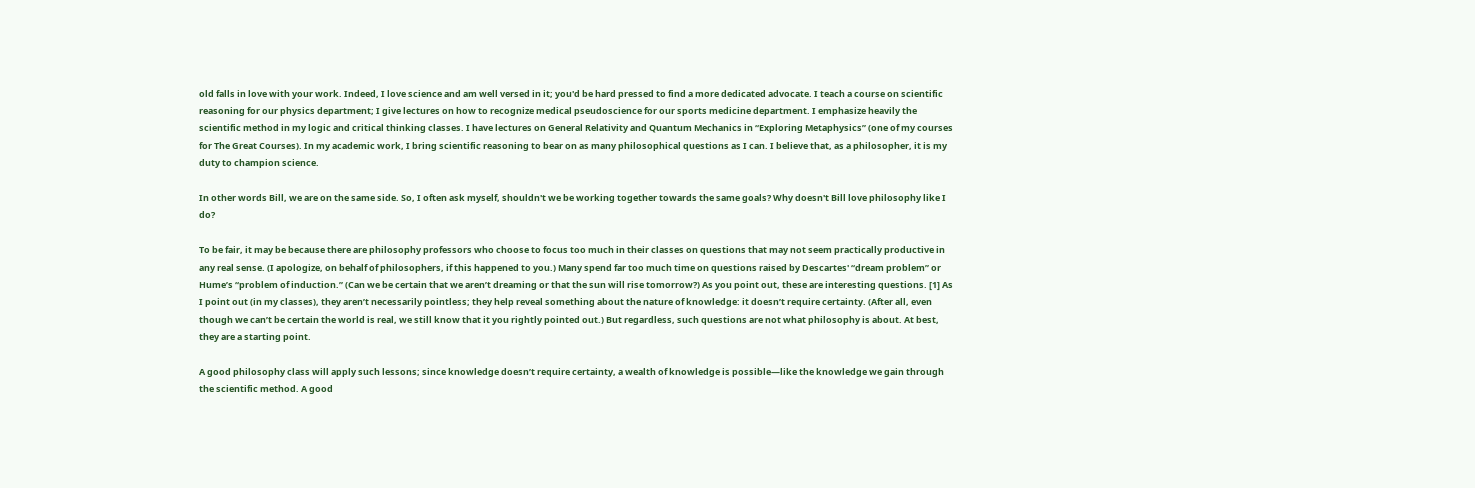old falls in love with your work. Indeed, I love science and am well versed in it; you'd be hard pressed to find a more dedicated advocate. I teach a course on scientific reasoning for our physics department; I give lectures on how to recognize medical pseudoscience for our sports medicine department. I emphasize heavily the scientific method in my logic and critical thinking classes. I have lectures on General Relativity and Quantum Mechanics in “Exploring Metaphysics” (one of my courses for The Great Courses). In my academic work, I bring scientific reasoning to bear on as many philosophical questions as I can. I believe that, as a philosopher, it is my duty to champion science.

In other words Bill, we are on the same side. So, I often ask myself, shouldn't we be working together towards the same goals? Why doesn't Bill love philosophy like I do?

To be fair, it may be because there are philosophy professors who choose to focus too much in their classes on questions that may not seem practically productive in any real sense. (I apologize, on behalf of philosophers, if this happened to you.) Many spend far too much time on questions raised by Descartes' “dream problem” or Hume’s “problem of induction.” (Can we be certain that we aren’t dreaming or that the sun will rise tomorrow?) As you point out, these are interesting questions. [1] As I point out (in my classes), they aren’t necessarily pointless; they help reveal something about the nature of knowledge: it doesn’t require certainty. (After all, even though we can’t be certain the world is real, we still know that it you rightly pointed out.) But regardless, such questions are not what philosophy is about. At best, they are a starting point.

A good philosophy class will apply such lessons; since knowledge doesn’t require certainty, a wealth of knowledge is possible—like the knowledge we gain through the scientific method. A good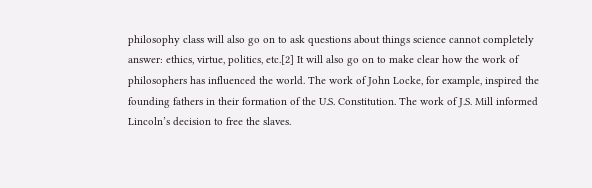philosophy class will also go on to ask questions about things science cannot completely answer: ethics, virtue, politics, etc.[2] It will also go on to make clear how the work of philosophers has influenced the world. The work of John Locke, for example, inspired the founding fathers in their formation of the U.S. Constitution. The work of J.S. Mill informed Lincoln’s decision to free the slaves.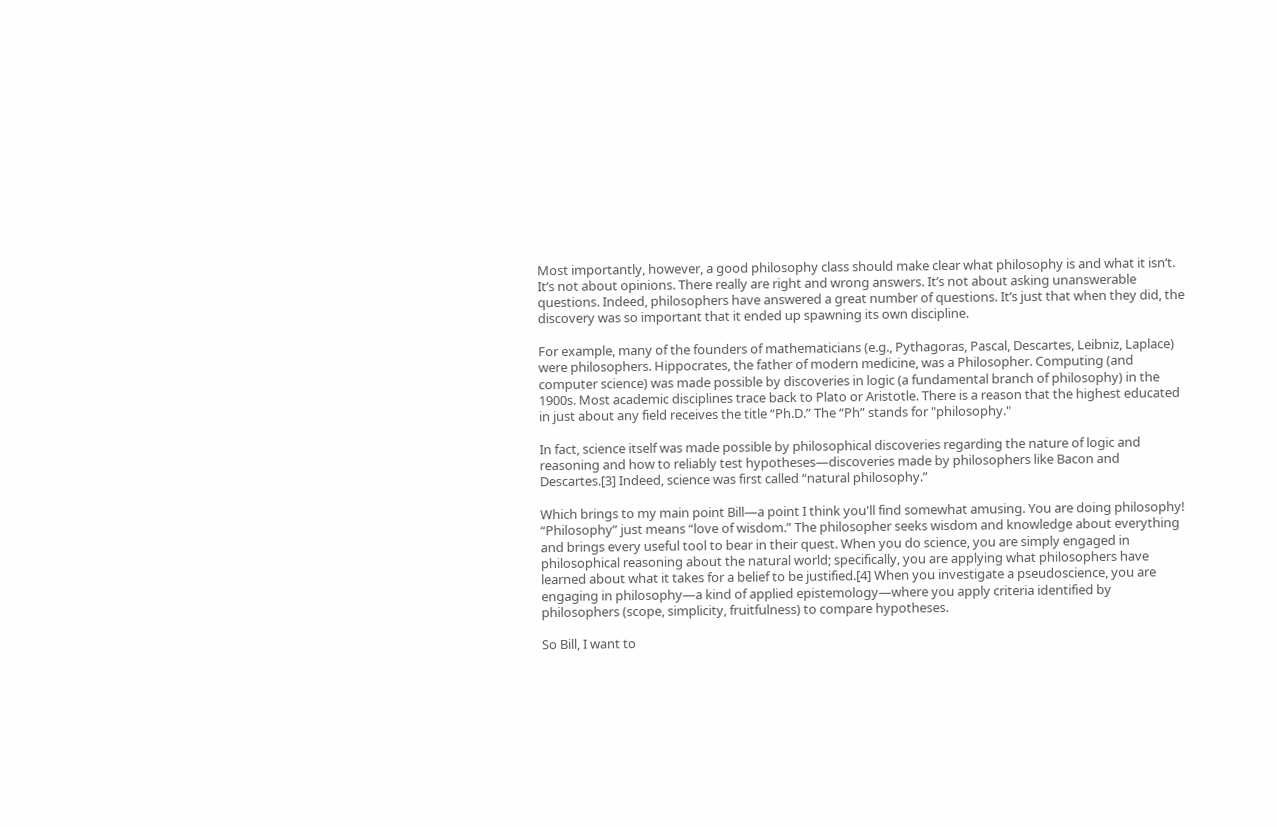Most importantly, however, a good philosophy class should make clear what philosophy is and what it isn’t. It’s not about opinions. There really are right and wrong answers. It’s not about asking unanswerable questions. Indeed, philosophers have answered a great number of questions. It’s just that when they did, the discovery was so important that it ended up spawning its own discipline.

For example, many of the founders of mathematicians (e.g., Pythagoras, Pascal, Descartes, Leibniz, Laplace) were philosophers. Hippocrates, the father of modern medicine, was a Philosopher. Computing (and computer science) was made possible by discoveries in logic (a fundamental branch of philosophy) in the 1900s. Most academic disciplines trace back to Plato or Aristotle. There is a reason that the highest educated in just about any field receives the title “Ph.D.” The “Ph” stands for "philosophy."

In fact, science itself was made possible by philosophical discoveries regarding the nature of logic and reasoning and how to reliably test hypotheses—discoveries made by philosophers like Bacon and Descartes.[3] Indeed, science was first called “natural philosophy.”

Which brings to my main point Bill—a point I think you'll find somewhat amusing. You are doing philosophy! “Philosophy” just means “love of wisdom.” The philosopher seeks wisdom and knowledge about everything and brings every useful tool to bear in their quest. When you do science, you are simply engaged in philosophical reasoning about the natural world; specifically, you are applying what philosophers have learned about what it takes for a belief to be justified.[4] When you investigate a pseudoscience, you are engaging in philosophy—a kind of applied epistemology—where you apply criteria identified by philosophers (scope, simplicity, fruitfulness) to compare hypotheses.

So Bill, I want to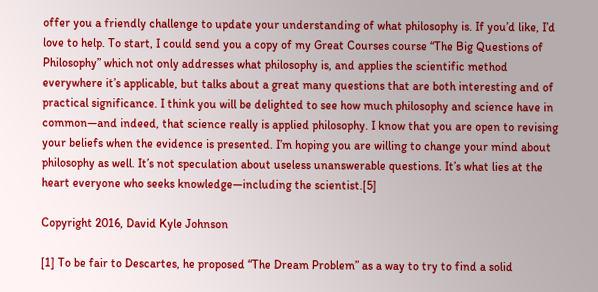offer you a friendly challenge to update your understanding of what philosophy is. If you’d like, I’d love to help. To start, I could send you a copy of my Great Courses course “The Big Questions of Philosophy” which not only addresses what philosophy is, and applies the scientific method everywhere it’s applicable, but talks about a great many questions that are both interesting and of practical significance. I think you will be delighted to see how much philosophy and science have in common—and indeed, that science really is applied philosophy. I know that you are open to revising your beliefs when the evidence is presented. I’m hoping you are willing to change your mind about philosophy as well. It’s not speculation about useless unanswerable questions. It’s what lies at the heart everyone who seeks knowledge—including the scientist.[5]

Copyright 2016, David Kyle Johnson

[1] To be fair to Descartes, he proposed “The Dream Problem” as a way to try to find a solid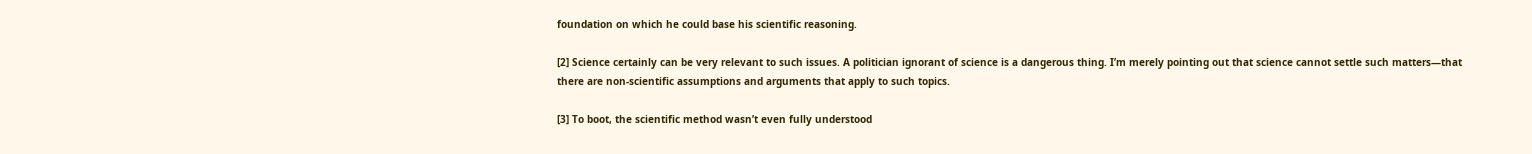foundation on which he could base his scientific reasoning.

[2] Science certainly can be very relevant to such issues. A politician ignorant of science is a dangerous thing. I’m merely pointing out that science cannot settle such matters—that there are non-scientific assumptions and arguments that apply to such topics.

[3] To boot, the scientific method wasn’t even fully understood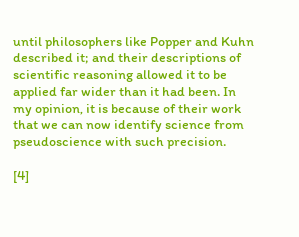until philosophers like Popper and Kuhn described it; and their descriptions of scientific reasoning allowed it to be applied far wider than it had been. In my opinion, it is because of their work that we can now identify science from pseudoscience with such precision.

[4]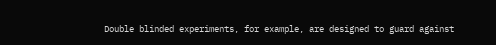Double blinded experiments, for example, are designed to guard against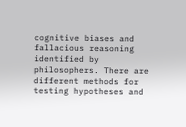cognitive biases and fallacious reasoning identified by philosophers. There are different methods for testing hypotheses and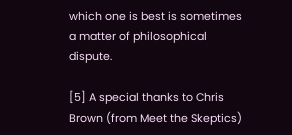which one is best is sometimes a matter of philosophical dispute.

[5] A special thanks to Chris Brown (from Meet the Skeptics)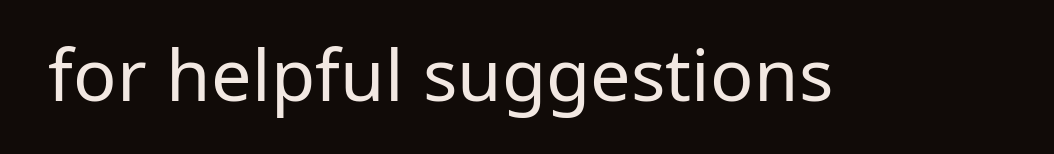for helpful suggestions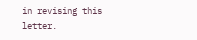in revising this letter.